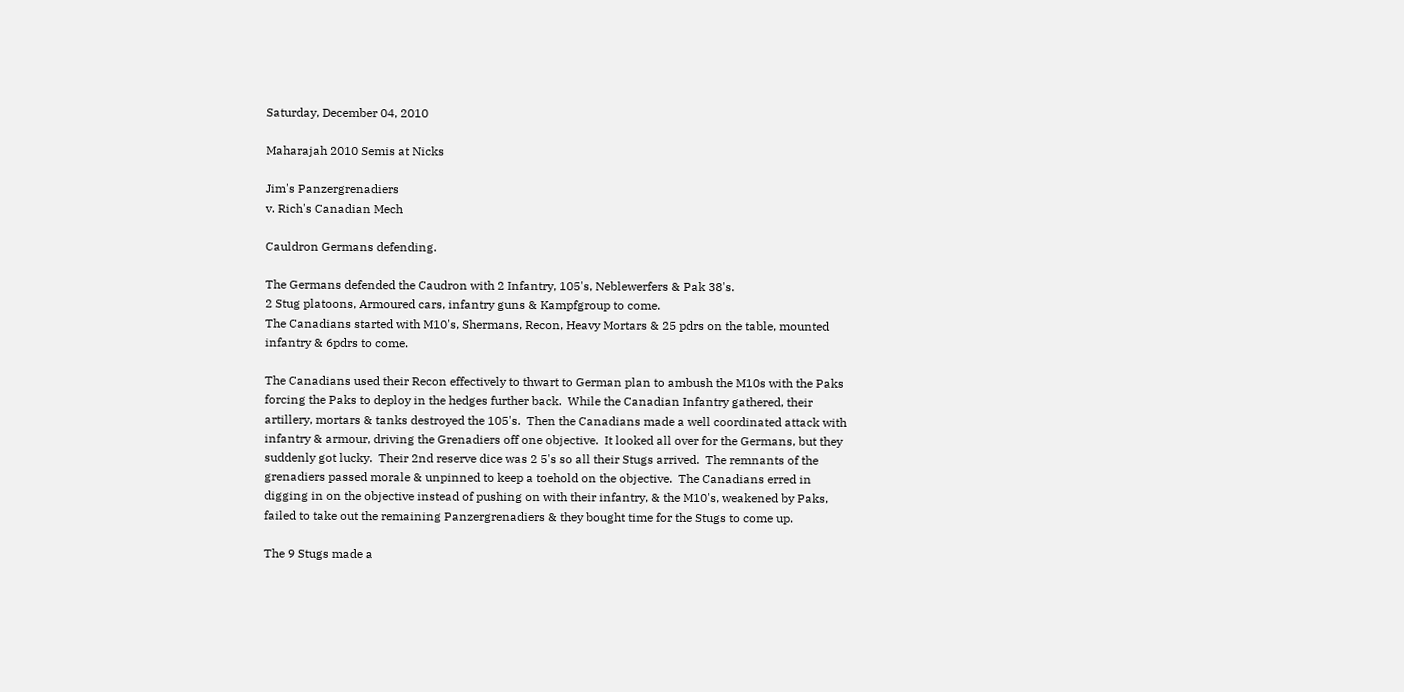Saturday, December 04, 2010

Maharajah 2010 Semis at Nicks

Jim's Panzergrenadiers
v. Rich's Canadian Mech

Cauldron Germans defending.

The Germans defended the Caudron with 2 Infantry, 105's, Neblewerfers & Pak 38's.
2 Stug platoons, Armoured cars, infantry guns & Kampfgroup to come.
The Canadians started with M10's, Shermans, Recon, Heavy Mortars & 25 pdrs on the table, mounted infantry & 6pdrs to come.

The Canadians used their Recon effectively to thwart to German plan to ambush the M10s with the Paks forcing the Paks to deploy in the hedges further back.  While the Canadian Infantry gathered, their artillery, mortars & tanks destroyed the 105's.  Then the Canadians made a well coordinated attack with infantry & armour, driving the Grenadiers off one objective.  It looked all over for the Germans, but they suddenly got lucky.  Their 2nd reserve dice was 2 5's so all their Stugs arrived.  The remnants of the grenadiers passed morale & unpinned to keep a toehold on the objective.  The Canadians erred in digging in on the objective instead of pushing on with their infantry, & the M10's, weakened by Paks, failed to take out the remaining Panzergrenadiers & they bought time for the Stugs to come up.

The 9 Stugs made a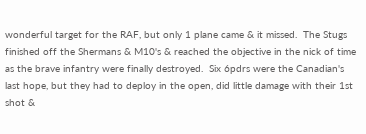wonderful target for the RAF, but only 1 plane came & it missed.  The Stugs finished off the Shermans & M10's & reached the objective in the nick of time as the brave infantry were finally destroyed.  Six 6pdrs were the Canadian's last hope, but they had to deploy in the open, did little damage with their 1st shot &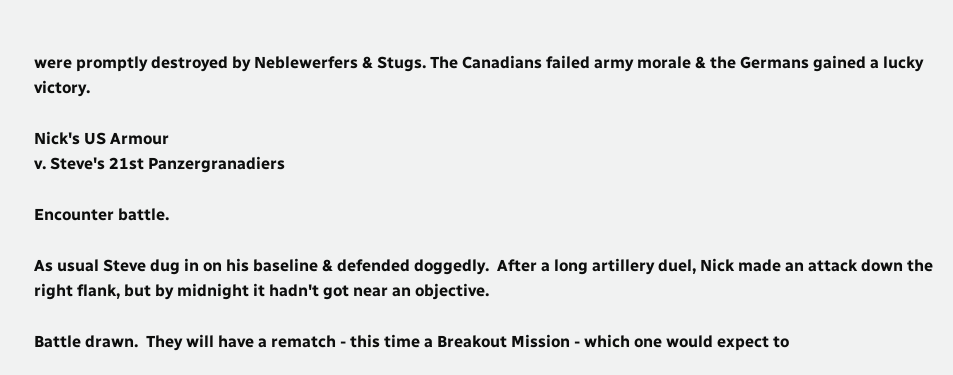were promptly destroyed by Neblewerfers & Stugs. The Canadians failed army morale & the Germans gained a lucky victory.

Nick's US Armour
v. Steve's 21st Panzergranadiers

Encounter battle.

As usual Steve dug in on his baseline & defended doggedly.  After a long artillery duel, Nick made an attack down the right flank, but by midnight it hadn't got near an objective.

Battle drawn.  They will have a rematch - this time a Breakout Mission - which one would expect to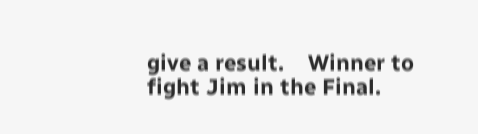give a result.    Winner to fight Jim in the Final.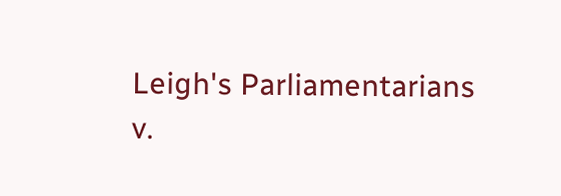Leigh's Parliamentarians
v.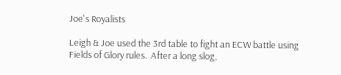Joe's Royalists

Leigh & Joe used the 3rd table to fight an ECW battle using Fields of Glory rules.  After a long slog,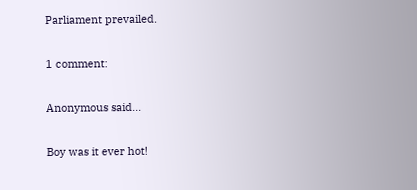Parliament prevailed.

1 comment:

Anonymous said...

Boy was it ever hot!